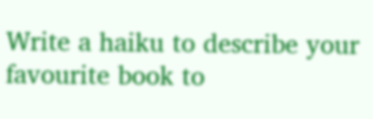Write a haiku to describe your favourite book to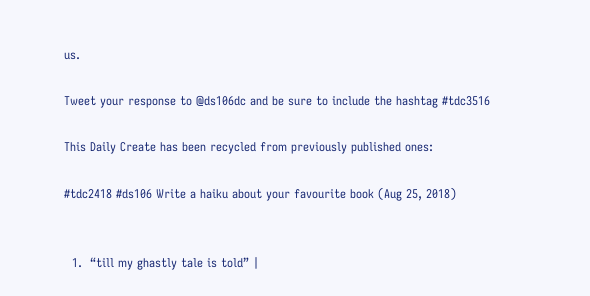us.

Tweet your response to @ds106dc and be sure to include the hashtag #tdc3516

This Daily Create has been recycled from previously published ones:

#tdc2418 #ds106 Write a haiku about your favourite book (Aug 25, 2018)


  1.  “till my ghastly tale is told” |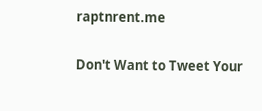raptnrent.me

Don't Want to Tweet Your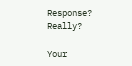Response? Really?

Your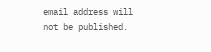email address will not be published.